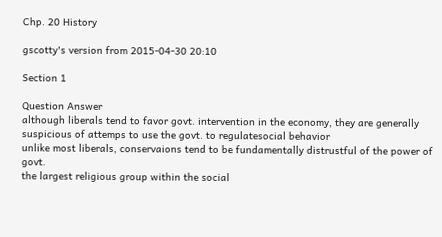Chp. 20 History

gscotty's version from 2015-04-30 20:10

Section 1

Question Answer
although liberals tend to favor govt. intervention in the economy, they are generally suspicious of attemps to use the govt. to regulatesocial behavior
unlike most liberals, conservaions tend to be fundamentally distrustful of the power of govt.
the largest religious group within the social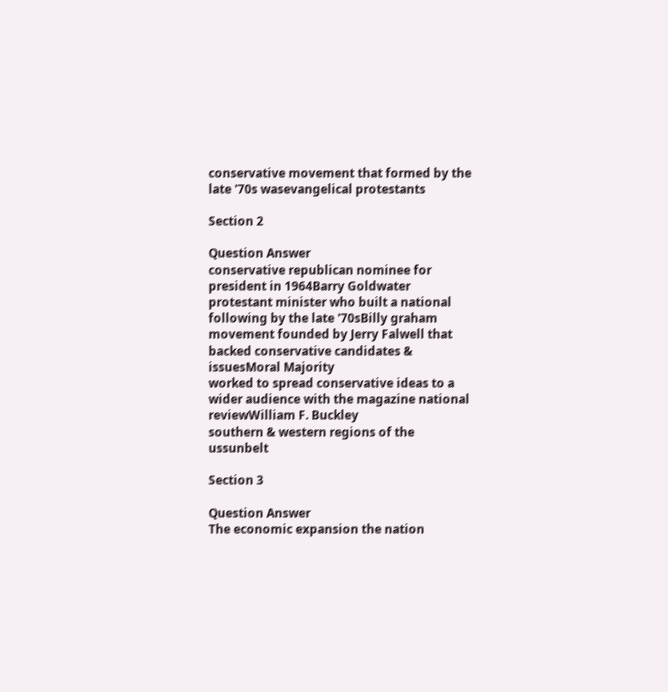conservative movement that formed by the late '70s wasevangelical protestants

Section 2

Question Answer
conservative republican nominee for president in 1964Barry Goldwater
protestant minister who built a national following by the late '70sBilly graham
movement founded by Jerry Falwell that backed conservative candidates & issuesMoral Majority
worked to spread conservative ideas to a wider audience with the magazine national reviewWilliam F. Buckley
southern & western regions of the ussunbelt

Section 3

Question Answer
The economic expansion the nation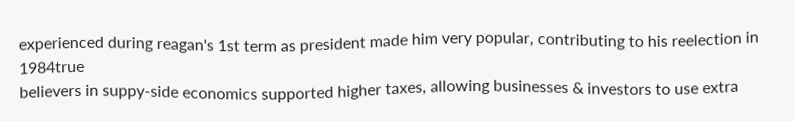experienced during reagan's 1st term as president made him very popular, contributing to his reelection in 1984true
believers in suppy-side economics supported higher taxes, allowing businesses & investors to use extra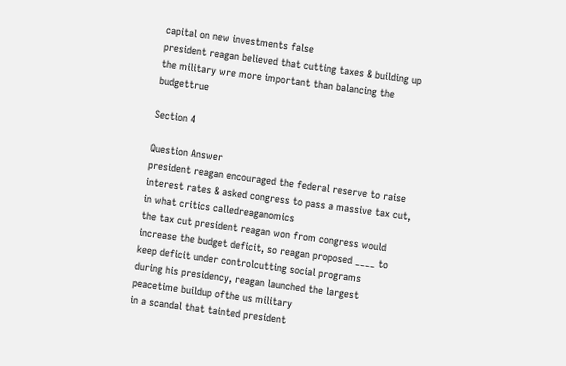capital on new investments false
president reagan believed that cutting taxes & building up the military wre more important than balancing the budgettrue

Section 4

Question Answer
president reagan encouraged the federal reserve to raise interest rates & asked congress to pass a massive tax cut, in what critics calledreaganomics
the tax cut president reagan won from congress would increase the budget deficit, so reagan proposed ____ to keep deficit under controlcutting social programs
during his presidency, reagan launched the largest peacetime buildup ofthe us military
in a scandal that tainted president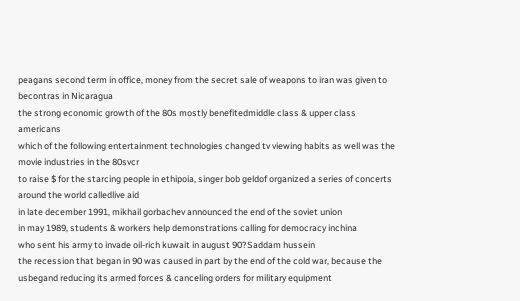peagans second term in office, money from the secret sale of weapons to iran was given to becontras in Nicaragua
the strong economic growth of the 80s mostly benefitedmiddle class & upper class americans
which of the following entertainment technologies changed tv viewing habits as well was the movie industries in the 80svcr
to raise $ for the starcing people in ethipoia, singer bob geldof organized a series of concerts around the world calledlive aid
in late december 1991, mikhail gorbachev announced the end of the soviet union
in may 1989, students & workers help demonstrations calling for democracy inchina
who sent his army to invade oil-rich kuwait in august 90?Saddam hussein
the recession that began in 90 was caused in part by the end of the cold war, because the usbegand reducing its armed forces & canceling orders for military equipment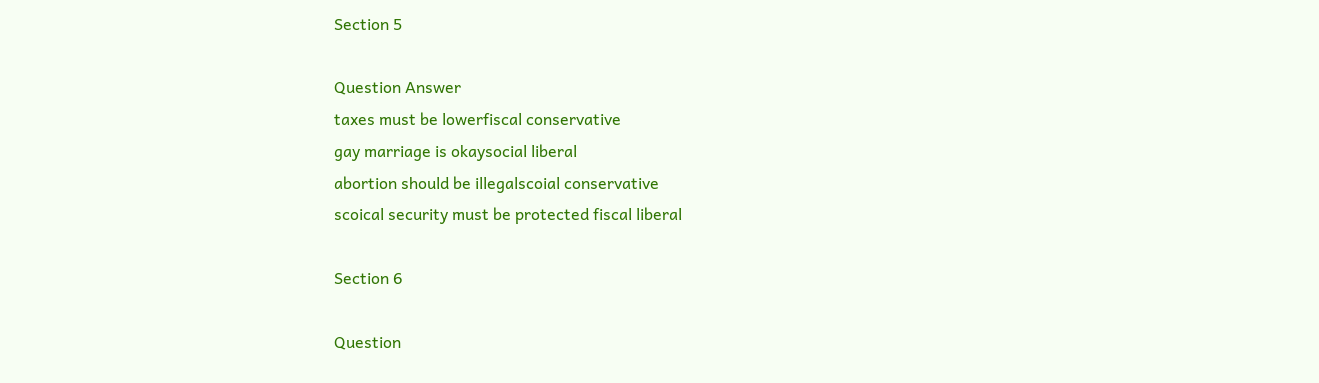Section 5

Question Answer
taxes must be lowerfiscal conservative
gay marriage is okaysocial liberal
abortion should be illegalscoial conservative
scoical security must be protected fiscal liberal

Section 6

Question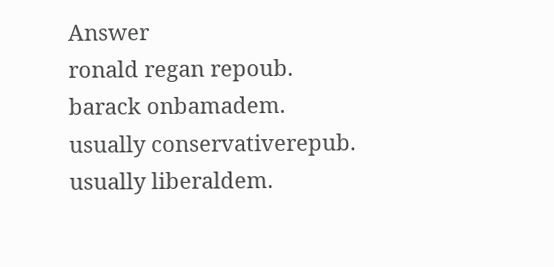Answer
ronald regan repoub.
barack onbamadem.
usually conservativerepub.
usually liberaldem.